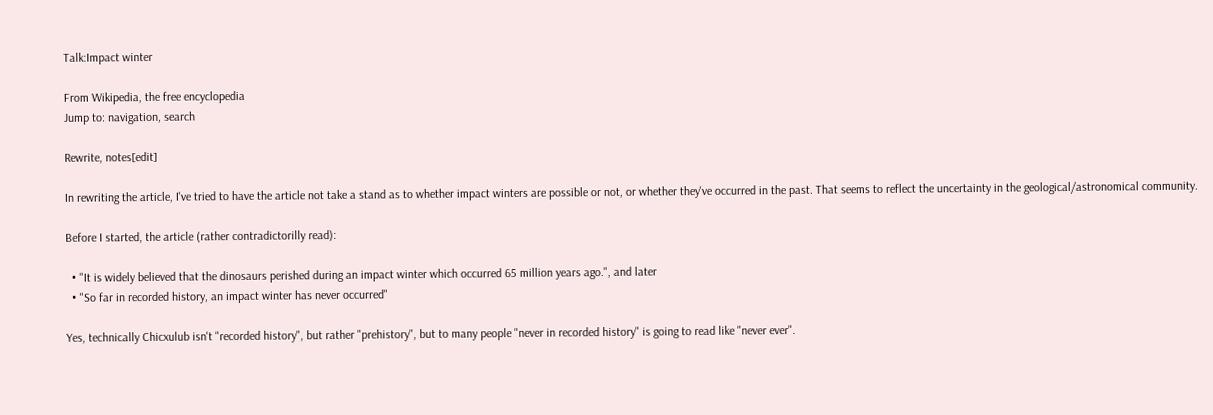Talk:Impact winter

From Wikipedia, the free encyclopedia
Jump to: navigation, search

Rewrite, notes[edit]

In rewriting the article, I've tried to have the article not take a stand as to whether impact winters are possible or not, or whether they've occurred in the past. That seems to reflect the uncertainty in the geological/astronomical community.

Before I started, the article (rather contradictorilly read):

  • "It is widely believed that the dinosaurs perished during an impact winter which occurred 65 million years ago.", and later
  • "So far in recorded history, an impact winter has never occurred"

Yes, technically Chicxulub isn't "recorded history", but rather "prehistory", but to many people "never in recorded history" is going to read like "never ever".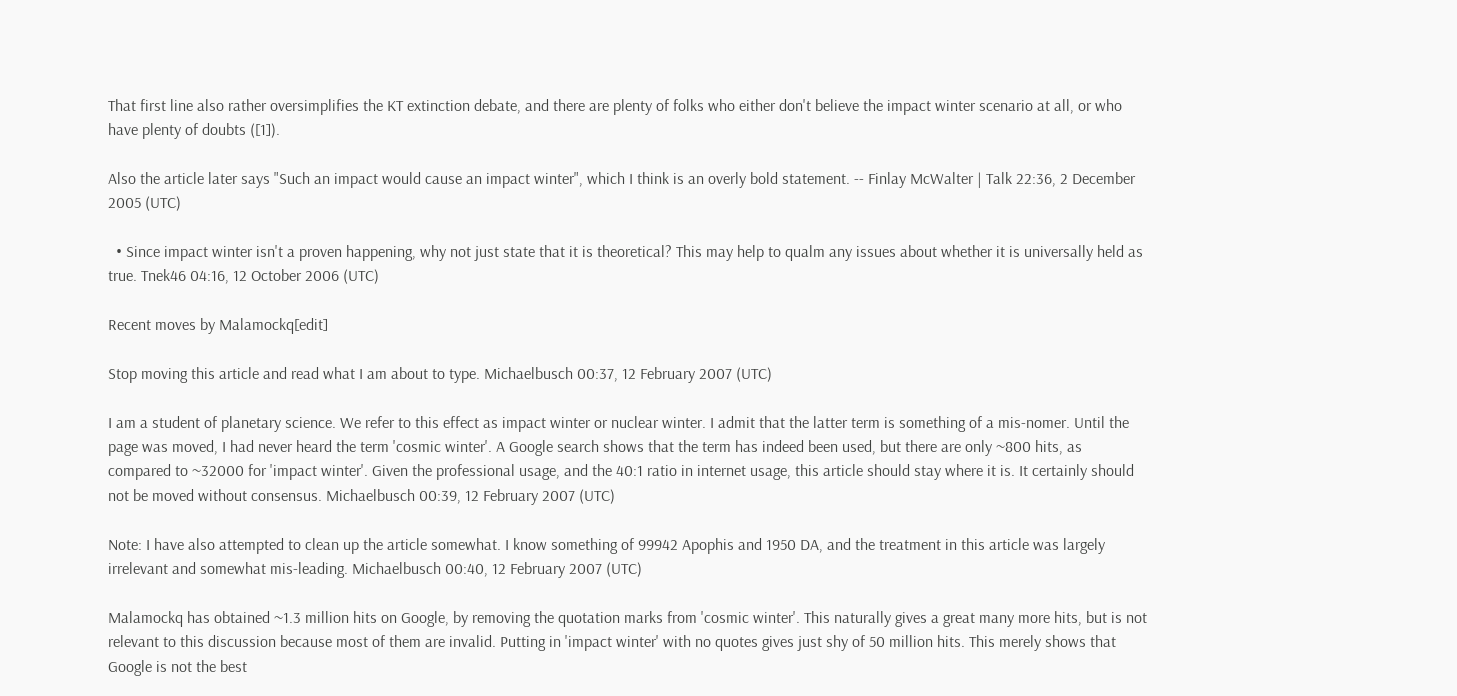That first line also rather oversimplifies the KT extinction debate, and there are plenty of folks who either don't believe the impact winter scenario at all, or who have plenty of doubts ([1]).

Also the article later says "Such an impact would cause an impact winter", which I think is an overly bold statement. -- Finlay McWalter | Talk 22:36, 2 December 2005 (UTC)

  • Since impact winter isn't a proven happening, why not just state that it is theoretical? This may help to qualm any issues about whether it is universally held as true. Tnek46 04:16, 12 October 2006 (UTC)

Recent moves by Malamockq[edit]

Stop moving this article and read what I am about to type. Michaelbusch 00:37, 12 February 2007 (UTC)

I am a student of planetary science. We refer to this effect as impact winter or nuclear winter. I admit that the latter term is something of a mis-nomer. Until the page was moved, I had never heard the term 'cosmic winter'. A Google search shows that the term has indeed been used, but there are only ~800 hits, as compared to ~32000 for 'impact winter'. Given the professional usage, and the 40:1 ratio in internet usage, this article should stay where it is. It certainly should not be moved without consensus. Michaelbusch 00:39, 12 February 2007 (UTC)

Note: I have also attempted to clean up the article somewhat. I know something of 99942 Apophis and 1950 DA, and the treatment in this article was largely irrelevant and somewhat mis-leading. Michaelbusch 00:40, 12 February 2007 (UTC)

Malamockq has obtained ~1.3 million hits on Google, by removing the quotation marks from 'cosmic winter'. This naturally gives a great many more hits, but is not relevant to this discussion because most of them are invalid. Putting in 'impact winter' with no quotes gives just shy of 50 million hits. This merely shows that Google is not the best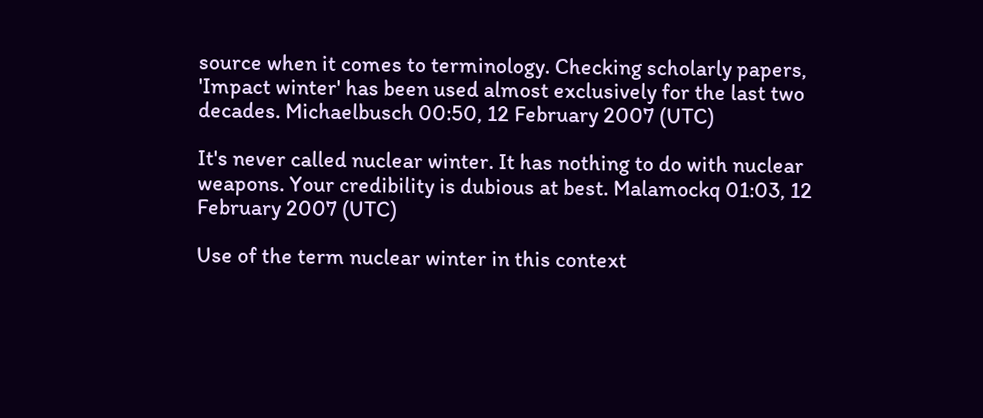source when it comes to terminology. Checking scholarly papers, 'Impact winter' has been used almost exclusively for the last two decades. Michaelbusch 00:50, 12 February 2007 (UTC)

It's never called nuclear winter. It has nothing to do with nuclear weapons. Your credibility is dubious at best. Malamockq 01:03, 12 February 2007 (UTC)

Use of the term nuclear winter in this context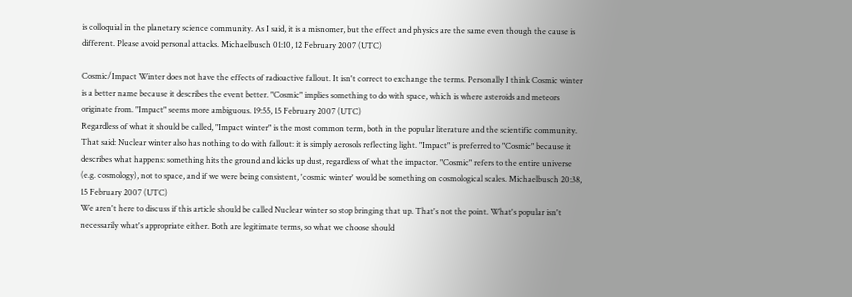is colloquial in the planetary science community. As I said, it is a misnomer, but the effect and physics are the same even though the cause is different. Please avoid personal attacks. Michaelbusch 01:10, 12 February 2007 (UTC)

Cosmic/Impact Winter does not have the effects of radioactive fallout. It isn't correct to exchange the terms. Personally I think Cosmic winter is a better name because it describes the event better. "Cosmic" implies something to do with space, which is where asteroids and meteors originate from. "Impact" seems more ambiguous. 19:55, 15 February 2007 (UTC)
Regardless of what it should be called, "Impact winter" is the most common term, both in the popular literature and the scientific community. That said: Nuclear winter also has nothing to do with fallout: it is simply aerosols reflecting light. "Impact" is preferred to "Cosmic" because it describes what happens: something hits the ground and kicks up dust, regardless of what the impactor. "Cosmic" refers to the entire universe (e.g. cosmology), not to space, and if we were being consistent, 'cosmic winter' would be something on cosmological scales. Michaelbusch 20:38, 15 February 2007 (UTC)
We aren't here to discuss if this article should be called Nuclear winter so stop bringing that up. That's not the point. What's popular isn't necessarily what's appropriate either. Both are legitimate terms, so what we choose should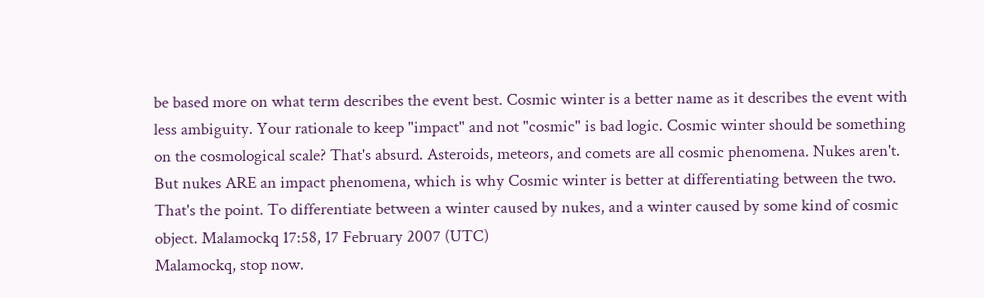be based more on what term describes the event best. Cosmic winter is a better name as it describes the event with less ambiguity. Your rationale to keep "impact" and not "cosmic" is bad logic. Cosmic winter should be something on the cosmological scale? That's absurd. Asteroids, meteors, and comets are all cosmic phenomena. Nukes aren't. But nukes ARE an impact phenomena, which is why Cosmic winter is better at differentiating between the two. That's the point. To differentiate between a winter caused by nukes, and a winter caused by some kind of cosmic object. Malamockq 17:58, 17 February 2007 (UTC)
Malamockq, stop now.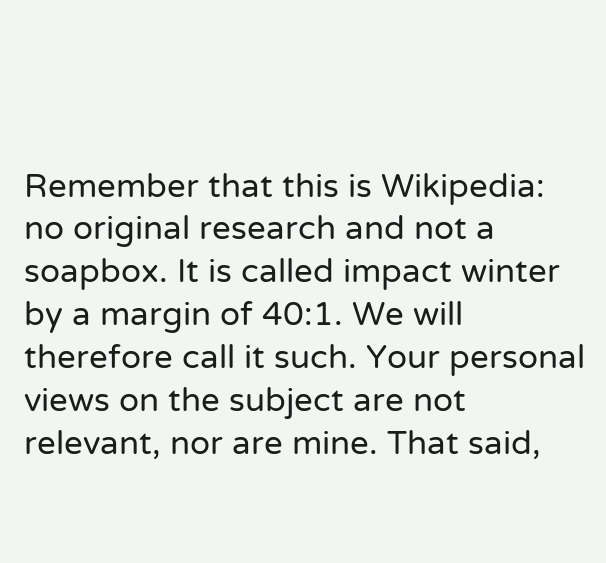Remember that this is Wikipedia: no original research and not a soapbox. It is called impact winter by a margin of 40:1. We will therefore call it such. Your personal views on the subject are not relevant, nor are mine. That said,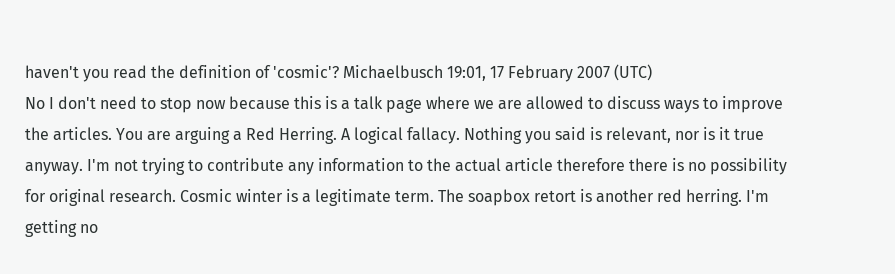haven't you read the definition of 'cosmic'? Michaelbusch 19:01, 17 February 2007 (UTC)
No I don't need to stop now because this is a talk page where we are allowed to discuss ways to improve the articles. You are arguing a Red Herring. A logical fallacy. Nothing you said is relevant, nor is it true anyway. I'm not trying to contribute any information to the actual article therefore there is no possibility for original research. Cosmic winter is a legitimate term. The soapbox retort is another red herring. I'm getting no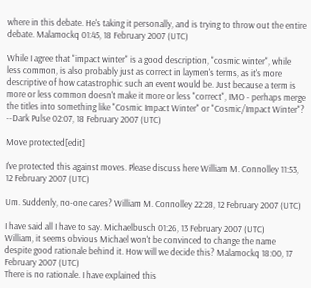where in this debate. He's taking it personally, and is trying to throw out the entire debate. Malamockq 01:45, 18 February 2007 (UTC)

While I agree that "impact winter" is a good description, "cosmic winter", while less common, is also probably just as correct in laymen's terms, as it's more descriptive of how catastrophic such an event would be. Just because a term is more or less common doesn't make it more or less "correct", IMO - perhaps merge the titles into something like "Cosmic Impact Winter" or "Cosmic/Impact Winter"? --Dark Pulse 02:07, 18 February 2007 (UTC)

Move protected[edit]

I've protected this against moves. Please discuss here William M. Connolley 11:53, 12 February 2007 (UTC)

Um. Suddenly, no-one cares? William M. Connolley 22:28, 12 February 2007 (UTC)

I have said all I have to say. Michaelbusch 01:26, 13 February 2007 (UTC)
William, it seems obvious Michael won't be convinced to change the name despite good rationale behind it. How will we decide this? Malamockq 18:00, 17 February 2007 (UTC)
There is no rationale. I have explained this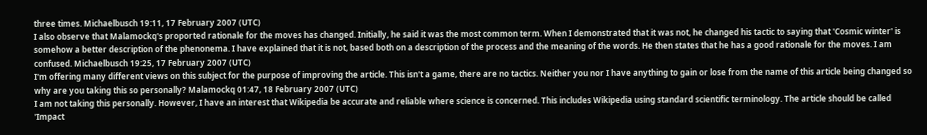three times. Michaelbusch 19:11, 17 February 2007 (UTC)
I also observe that Malamockq's proported rationale for the moves has changed. Initially, he said it was the most common term. When I demonstrated that it was not, he changed his tactic to saying that 'Cosmic winter' is somehow a better description of the phenonema. I have explained that it is not, based both on a description of the process and the meaning of the words. He then states that he has a good rationale for the moves. I am confused. Michaelbusch 19:25, 17 February 2007 (UTC)
I'm offering many different views on this subject for the purpose of improving the article. This isn't a game, there are no tactics. Neither you nor I have anything to gain or lose from the name of this article being changed so why are you taking this so personally? Malamockq 01:47, 18 February 2007 (UTC)
I am not taking this personally. However, I have an interest that Wikipedia be accurate and reliable where science is concerned. This includes Wikipedia using standard scientific terminology. The article should be called 'Impact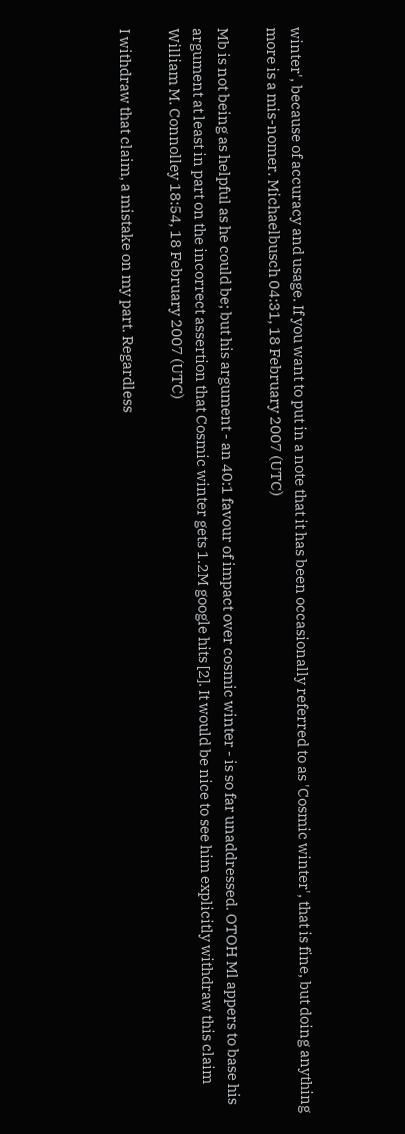winter', because of accuracy and usage. If you want to put in a note that it has been occasionally referred to as 'Cosmic winter', that is fine, but doing anything more is a mis-nomer. Michaelbusch 04:31, 18 February 2007 (UTC)

Mb is not being as helpful as he could be; but his argument - an 40:1 favour of impact over cosmic winter - is so far unaddressed. OTOH Ml appers to base his argument at least in part on the incorrect assertion that Cosmic winter gets 1.2M google hits [2]. It would be nice to see him explicitly withdraw this claim William M. Connolley 18:54, 18 February 2007 (UTC)

I withdraw that claim, a mistake on my part. Regardless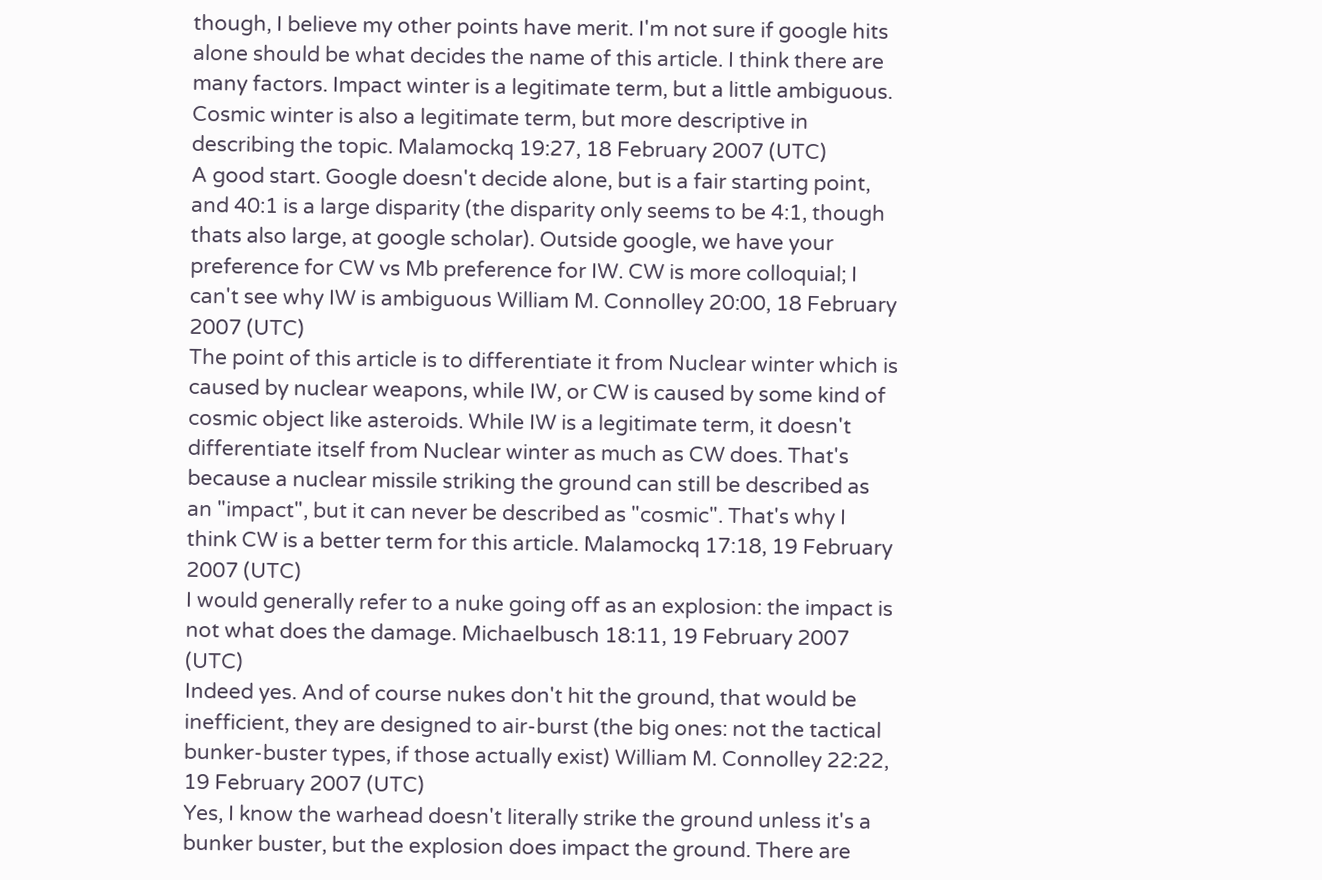though, I believe my other points have merit. I'm not sure if google hits alone should be what decides the name of this article. I think there are many factors. Impact winter is a legitimate term, but a little ambiguous. Cosmic winter is also a legitimate term, but more descriptive in describing the topic. Malamockq 19:27, 18 February 2007 (UTC)
A good start. Google doesn't decide alone, but is a fair starting point, and 40:1 is a large disparity (the disparity only seems to be 4:1, though thats also large, at google scholar). Outside google, we have your preference for CW vs Mb preference for IW. CW is more colloquial; I can't see why IW is ambiguous William M. Connolley 20:00, 18 February 2007 (UTC)
The point of this article is to differentiate it from Nuclear winter which is caused by nuclear weapons, while IW, or CW is caused by some kind of cosmic object like asteroids. While IW is a legitimate term, it doesn't differentiate itself from Nuclear winter as much as CW does. That's because a nuclear missile striking the ground can still be described as an "impact", but it can never be described as "cosmic". That's why I think CW is a better term for this article. Malamockq 17:18, 19 February 2007 (UTC)
I would generally refer to a nuke going off as an explosion: the impact is not what does the damage. Michaelbusch 18:11, 19 February 2007 (UTC)
Indeed yes. And of course nukes don't hit the ground, that would be inefficient, they are designed to air-burst (the big ones: not the tactical bunker-buster types, if those actually exist) William M. Connolley 22:22, 19 February 2007 (UTC)
Yes, I know the warhead doesn't literally strike the ground unless it's a bunker buster, but the explosion does impact the ground. There are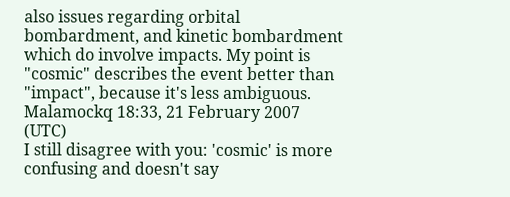also issues regarding orbital bombardment, and kinetic bombardment which do involve impacts. My point is "cosmic" describes the event better than "impact", because it's less ambiguous. Malamockq 18:33, 21 February 2007 (UTC)
I still disagree with you: 'cosmic' is more confusing and doesn't say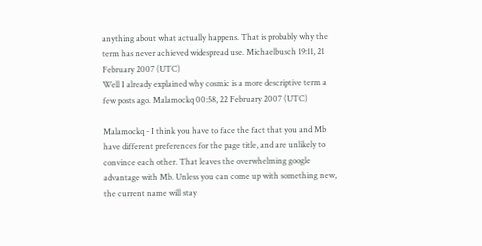anything about what actually happens. That is probably why the term has never achieved widespread use. Michaelbusch 19:11, 21 February 2007 (UTC)
Well I already explained why cosmic is a more descriptive term a few posts ago. Malamockq 00:58, 22 February 2007 (UTC)

Malamockq - I think you have to face the fact that you and Mb have different preferences for the page title, and are unlikely to convince each other. That leaves the overwhelming google advantage with Mb. Unless you can come up with something new, the current name will stay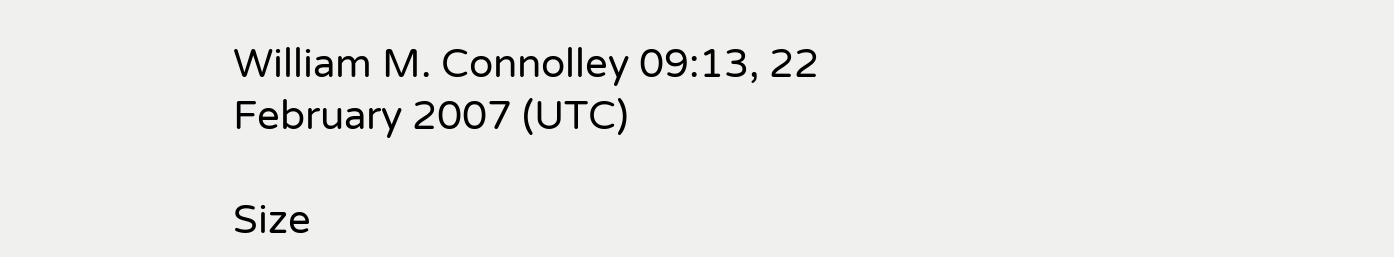William M. Connolley 09:13, 22 February 2007 (UTC)

Size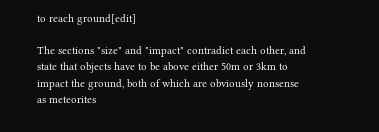to reach ground[edit]

The sections "size" and "impact" contradict each other, and state that objects have to be above either 50m or 3km to impact the ground, both of which are obviously nonsense as meteorites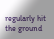regularly hit the ground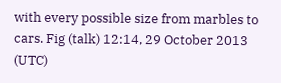with every possible size from marbles to cars. Fig (talk) 12:14, 29 October 2013 (UTC)